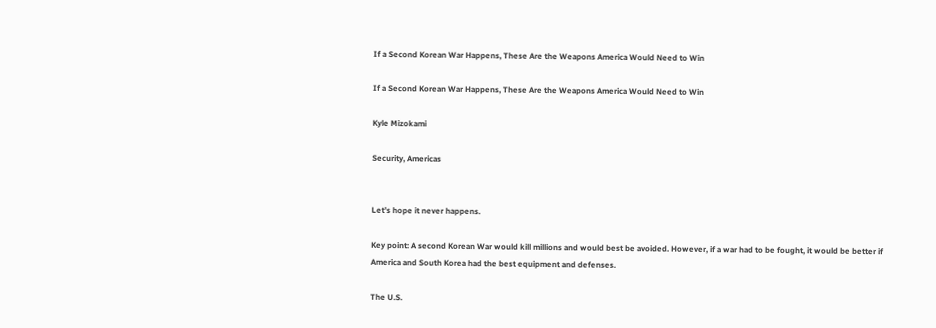If a Second Korean War Happens, These Are the Weapons America Would Need to Win

If a Second Korean War Happens, These Are the Weapons America Would Need to Win

Kyle Mizokami

Security, Americas


Let’s hope it never happens.

Key point: A second Korean War would kill millions and would best be avoided. However, if a war had to be fought, it would be better if America and South Korea had the best equipment and defenses.

The U.S.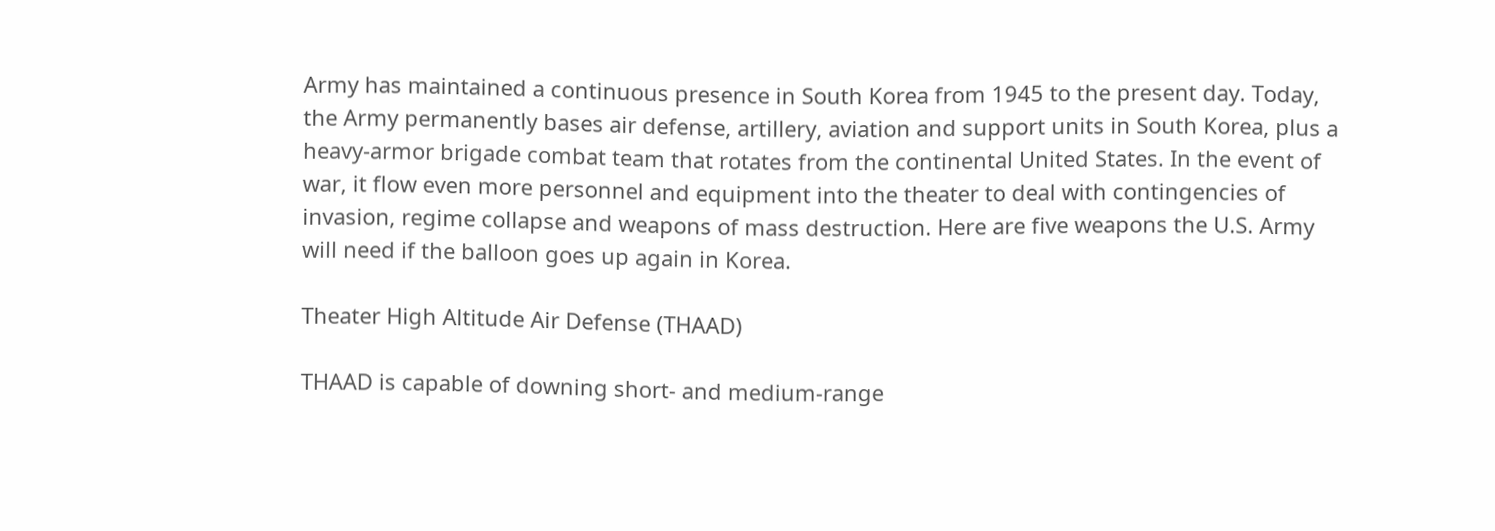Army has maintained a continuous presence in South Korea from 1945 to the present day. Today, the Army permanently bases air defense, artillery, aviation and support units in South Korea, plus a heavy-armor brigade combat team that rotates from the continental United States. In the event of war, it flow even more personnel and equipment into the theater to deal with contingencies of invasion, regime collapse and weapons of mass destruction. Here are five weapons the U.S. Army will need if the balloon goes up again in Korea.

Theater High Altitude Air Defense (THAAD)

THAAD is capable of downing short- and medium-range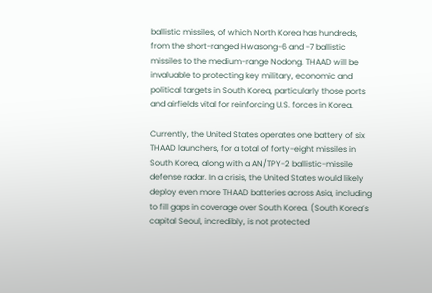ballistic missiles, of which North Korea has hundreds, from the short-ranged Hwasong-6 and -7 ballistic missiles to the medium-range Nodong. THAAD will be invaluable to protecting key military, economic and political targets in South Korea, particularly those ports and airfields vital for reinforcing U.S. forces in Korea.

Currently, the United States operates one battery of six THAAD launchers, for a total of forty-eight missiles in South Korea, along with a AN/TPY-2 ballistic-missile defense radar. In a crisis, the United States would likely deploy even more THAAD batteries across Asia, including to fill gaps in coverage over South Korea. (South Korea’s capital Seoul, incredibly, is not protected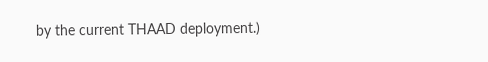by the current THAAD deployment.)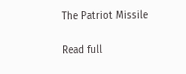The Patriot Missile

Read full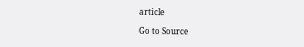article

Go to Source